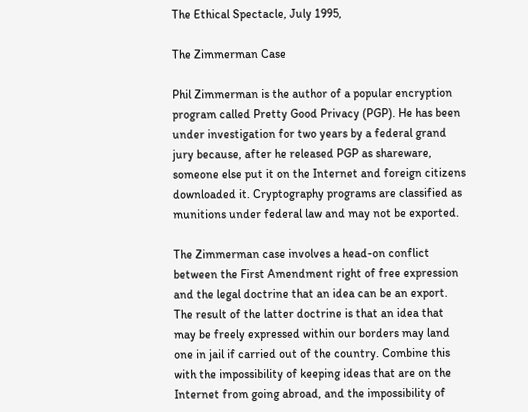The Ethical Spectacle, July 1995,

The Zimmerman Case

Phil Zimmerman is the author of a popular encryption program called Pretty Good Privacy (PGP). He has been under investigation for two years by a federal grand jury because, after he released PGP as shareware, someone else put it on the Internet and foreign citizens downloaded it. Cryptography programs are classified as munitions under federal law and may not be exported.

The Zimmerman case involves a head-on conflict between the First Amendment right of free expression and the legal doctrine that an idea can be an export. The result of the latter doctrine is that an idea that may be freely expressed within our borders may land one in jail if carried out of the country. Combine this with the impossibility of keeping ideas that are on the Internet from going abroad, and the impossibility of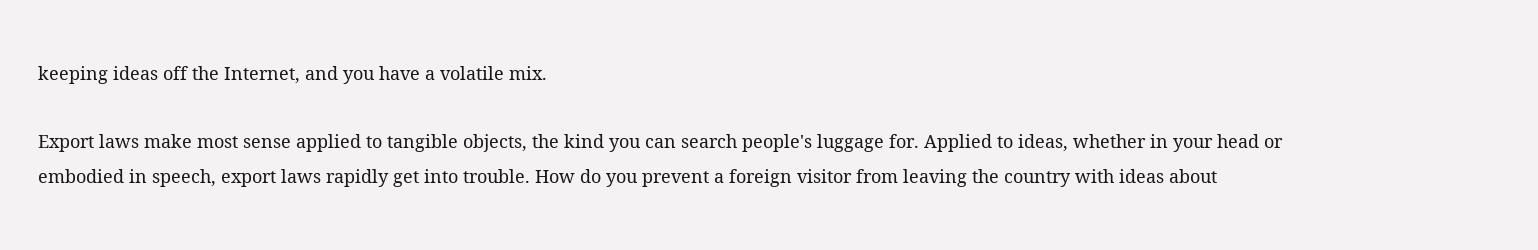keeping ideas off the Internet, and you have a volatile mix.

Export laws make most sense applied to tangible objects, the kind you can search people's luggage for. Applied to ideas, whether in your head or embodied in speech, export laws rapidly get into trouble. How do you prevent a foreign visitor from leaving the country with ideas about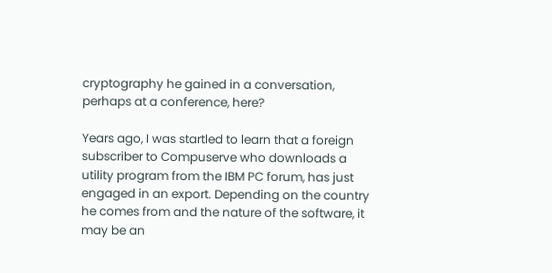cryptography he gained in a conversation, perhaps at a conference, here?

Years ago, I was startled to learn that a foreign subscriber to Compuserve who downloads a utility program from the IBM PC forum, has just engaged in an export. Depending on the country he comes from and the nature of the software, it may be an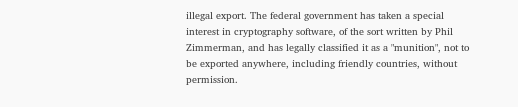illegal export. The federal government has taken a special interest in cryptography software, of the sort written by Phil Zimmerman, and has legally classified it as a "munition", not to be exported anywhere, including friendly countries, without permission.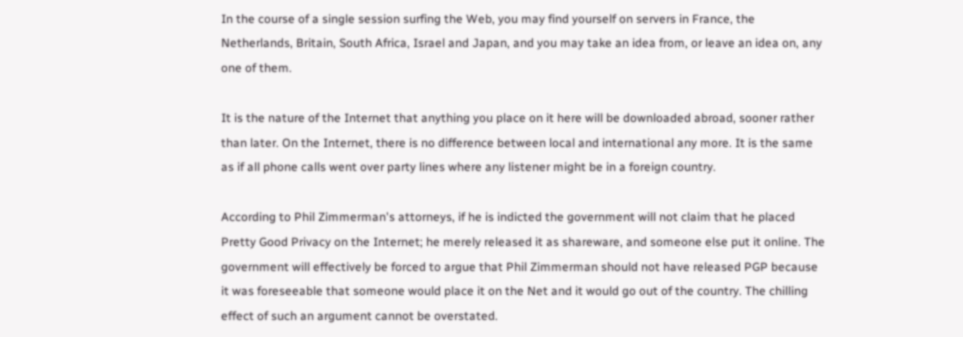In the course of a single session surfing the Web, you may find yourself on servers in France, the Netherlands, Britain, South Africa, Israel and Japan, and you may take an idea from, or leave an idea on, any one of them.

It is the nature of the Internet that anything you place on it here will be downloaded abroad, sooner rather than later. On the Internet, there is no difference between local and international any more. It is the same as if all phone calls went over party lines where any listener might be in a foreign country.

According to Phil Zimmerman's attorneys, if he is indicted the government will not claim that he placed Pretty Good Privacy on the Internet; he merely released it as shareware, and someone else put it online. The government will effectively be forced to argue that Phil Zimmerman should not have released PGP because it was foreseeable that someone would place it on the Net and it would go out of the country. The chilling effect of such an argument cannot be overstated.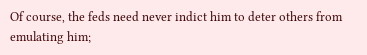Of course, the feds need never indict him to deter others from emulating him;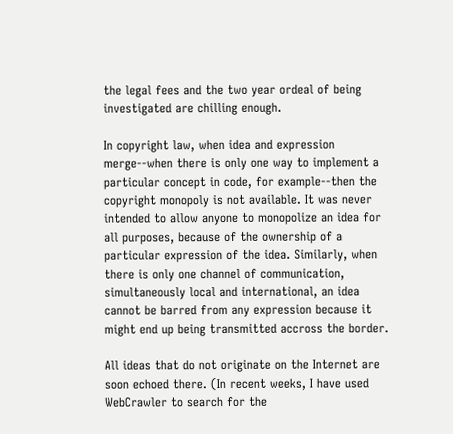the legal fees and the two year ordeal of being investigated are chilling enough.

In copyright law, when idea and expression merge--when there is only one way to implement a particular concept in code, for example--then the copyright monopoly is not available. It was never intended to allow anyone to monopolize an idea for all purposes, because of the ownership of a particular expression of the idea. Similarly, when there is only one channel of communication, simultaneously local and international, an idea cannot be barred from any expression because it might end up being transmitted accross the border.

All ideas that do not originate on the Internet are soon echoed there. (In recent weeks, I have used WebCrawler to search for the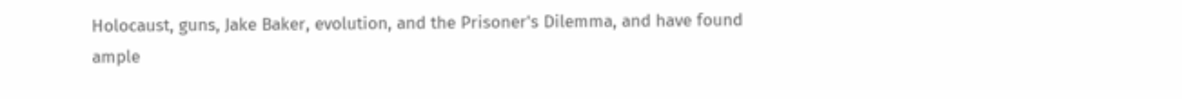Holocaust, guns, Jake Baker, evolution, and the Prisoner's Dilemma, and have found ample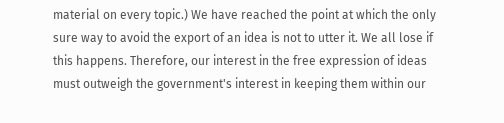material on every topic.) We have reached the point at which the only sure way to avoid the export of an idea is not to utter it. We all lose if this happens. Therefore, our interest in the free expression of ideas must outweigh the government's interest in keeping them within our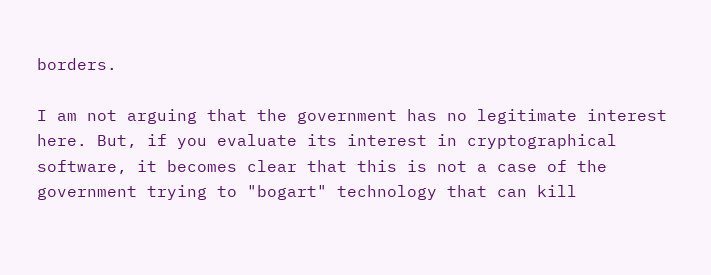borders.

I am not arguing that the government has no legitimate interest here. But, if you evaluate its interest in cryptographical software, it becomes clear that this is not a case of the government trying to "bogart" technology that can kill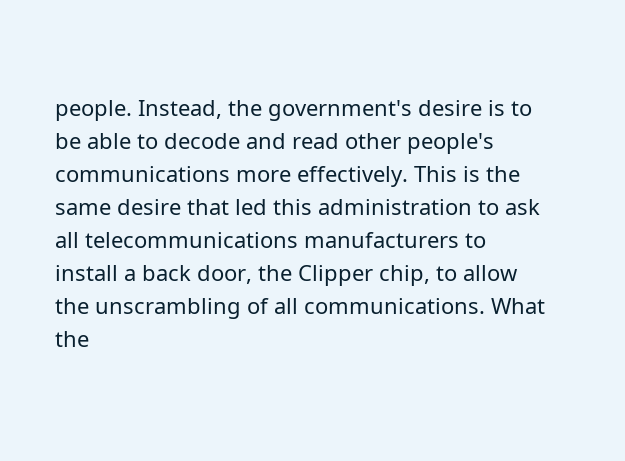people. Instead, the government's desire is to be able to decode and read other people's communications more effectively. This is the same desire that led this administration to ask all telecommunications manufacturers to install a back door, the Clipper chip, to allow the unscrambling of all communications. What the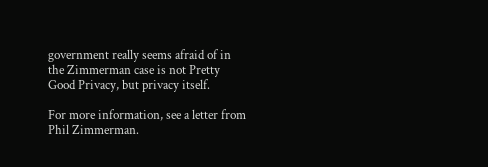government really seems afraid of in the Zimmerman case is not Pretty Good Privacy, but privacy itself.

For more information, see a letter from Phil Zimmerman.